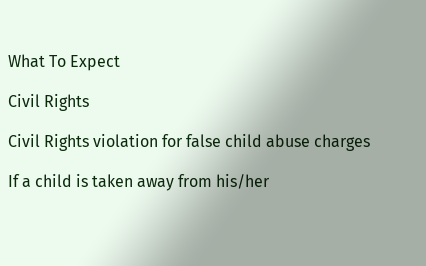What To Expect

Civil Rights

Civil Rights violation for false child abuse charges

If a child is taken away from his/her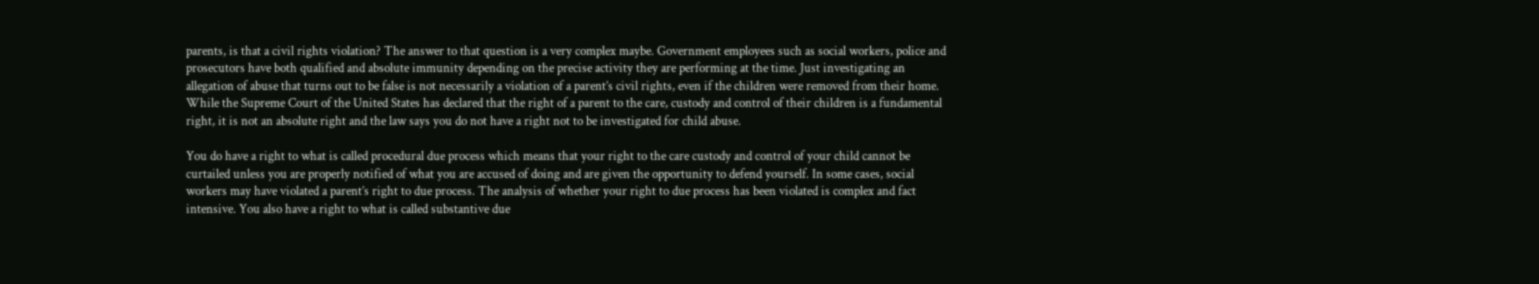parents, is that a civil rights violation? The answer to that question is a very complex maybe. Government employees such as social workers, police and prosecutors have both qualified and absolute immunity depending on the precise activity they are performing at the time. Just investigating an allegation of abuse that turns out to be false is not necessarily a violation of a parent’s civil rights, even if the children were removed from their home. While the Supreme Court of the United States has declared that the right of a parent to the care, custody and control of their children is a fundamental right, it is not an absolute right and the law says you do not have a right not to be investigated for child abuse.

You do have a right to what is called procedural due process which means that your right to the care custody and control of your child cannot be curtailed unless you are properly notified of what you are accused of doing and are given the opportunity to defend yourself. In some cases, social workers may have violated a parent’s right to due process. The analysis of whether your right to due process has been violated is complex and fact intensive. You also have a right to what is called substantive due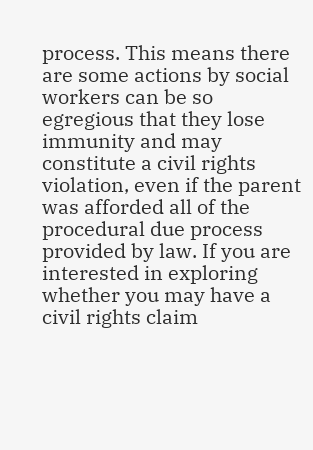process. This means there are some actions by social workers can be so egregious that they lose immunity and may constitute a civil rights violation, even if the parent was afforded all of the procedural due process provided by law. If you are interested in exploring whether you may have a civil rights claim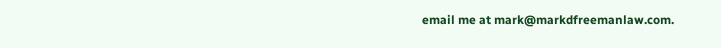email me at mark@markdfreemanlaw.com.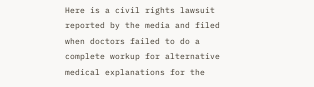Here is a civil rights lawsuit reported by the media and filed when doctors failed to do a complete workup for alternative medical explanations for the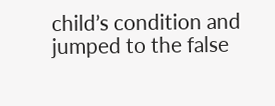child’s condition and jumped to the false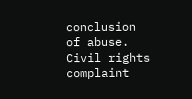conclusion of abuse. Civil rights complaint